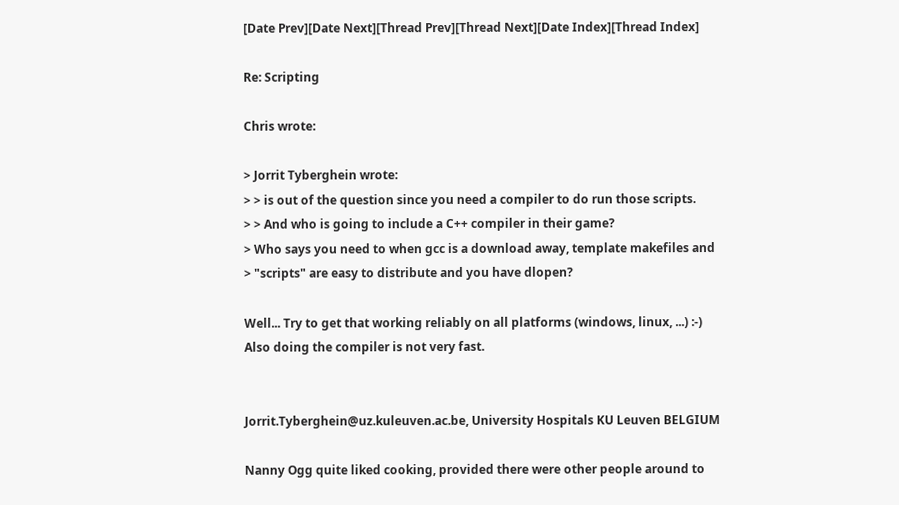[Date Prev][Date Next][Thread Prev][Thread Next][Date Index][Thread Index]

Re: Scripting

Chris wrote:

> Jorrit Tyberghein wrote:
> > is out of the question since you need a compiler to do run those scripts.
> > And who is going to include a C++ compiler in their game?
> Who says you need to when gcc is a download away, template makefiles and
> "scripts" are easy to distribute and you have dlopen?

Well... Try to get that working reliably on all platforms (windows, linux, ...) :-)
Also doing the compiler is not very fast.


Jorrit.Tyberghein@uz.kuleuven.ac.be, University Hospitals KU Leuven BELGIUM

Nanny Ogg quite liked cooking, provided there were other people around to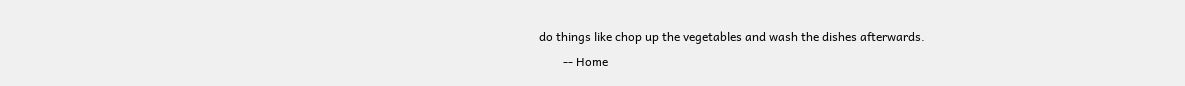do things like chop up the vegetables and wash the dishes afterwards.
        -- Home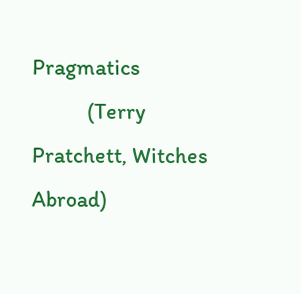Pragmatics
           (Terry Pratchett, Witches Abroad)